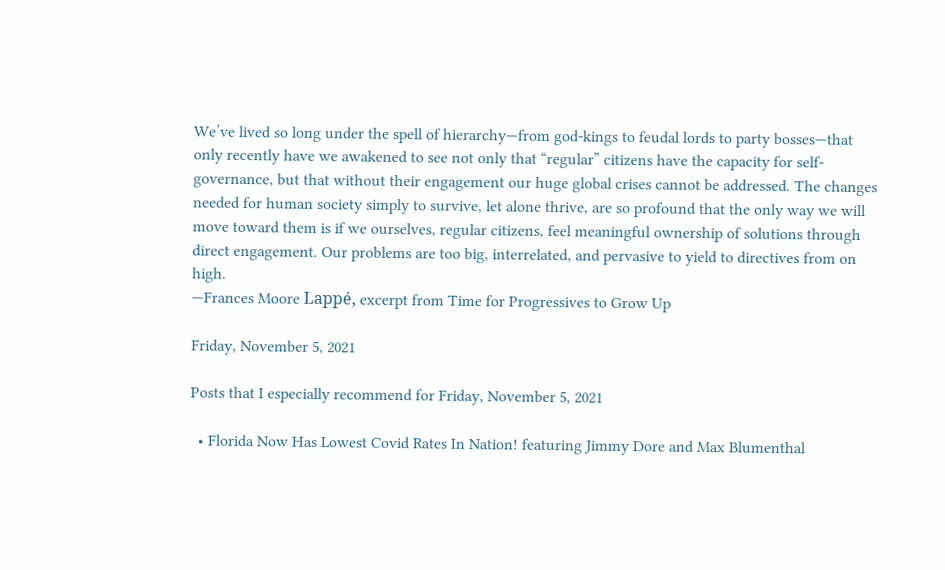We’ve lived so long under the spell of hierarchy—from god-kings to feudal lords to party bosses—that only recently have we awakened to see not only that “regular” citizens have the capacity for self-governance, but that without their engagement our huge global crises cannot be addressed. The changes needed for human society simply to survive, let alone thrive, are so profound that the only way we will move toward them is if we ourselves, regular citizens, feel meaningful ownership of solutions through direct engagement. Our problems are too big, interrelated, and pervasive to yield to directives from on high.
—Frances Moore Lappé, excerpt from Time for Progressives to Grow Up

Friday, November 5, 2021

Posts that I especially recommend for Friday, November 5, 2021

  • Florida Now Has Lowest Covid Rates In Nation! featuring Jimmy Dore and Max Blumenthal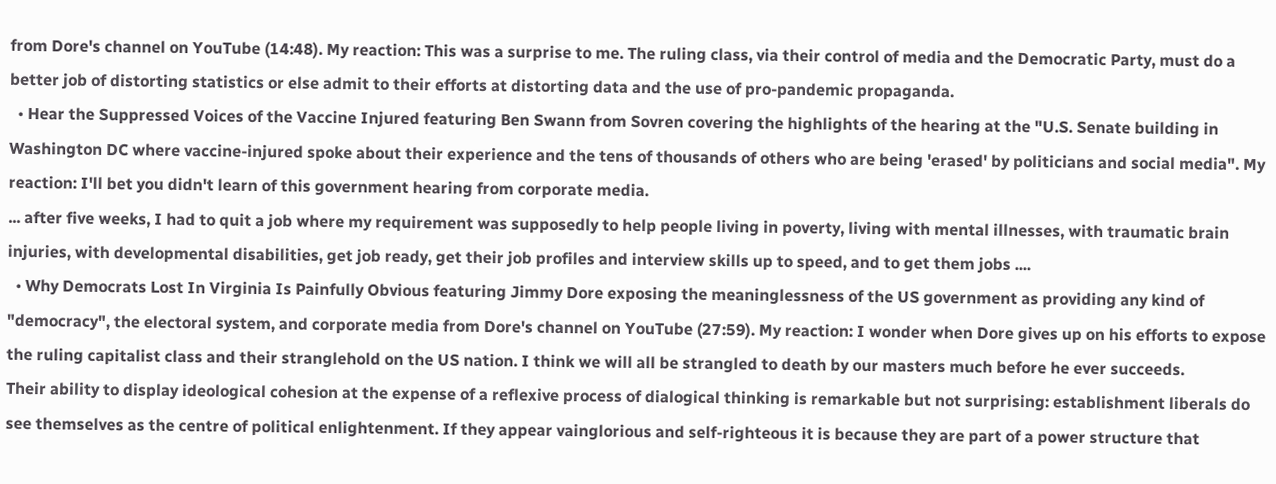from Dore's channel on YouTube (14:48). My reaction: This was a surprise to me. The ruling class, via their control of media and the Democratic Party, must do a better job of distorting statistics or else admit to their efforts at distorting data and the use of pro-pandemic propaganda.
  • Hear the Suppressed Voices of the Vaccine Injured featuring Ben Swann from Sovren covering the highlights of the hearing at the "U.S. Senate building in Washington DC where vaccine-injured spoke about their experience and the tens of thousands of others who are being 'erased' by politicians and social media". My reaction: I'll bet you didn't learn of this government hearing from corporate media.
... after five weeks, I had to quit a job where my requirement was supposedly to help people living in poverty, living with mental illnesses, with traumatic brain injuries, with developmental disabilities, get job ready, get their job profiles and interview skills up to speed, and to get them jobs ....
  • Why Democrats Lost In Virginia Is Painfully Obvious featuring Jimmy Dore exposing the meaninglessness of the US government as providing any kind of "democracy", the electoral system, and corporate media from Dore's channel on YouTube (27:59). My reaction: I wonder when Dore gives up on his efforts to expose the ruling capitalist class and their stranglehold on the US nation. I think we will all be strangled to death by our masters much before he ever succeeds.
Their ability to display ideological cohesion at the expense of a reflexive process of dialogical thinking is remarkable but not surprising: establishment liberals do see themselves as the centre of political enlightenment. If they appear vainglorious and self-righteous it is because they are part of a power structure that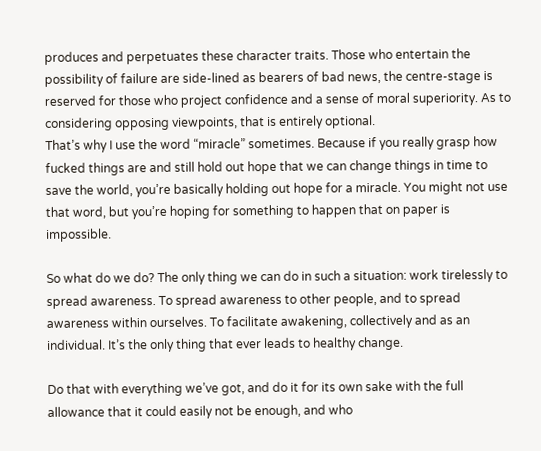produces and perpetuates these character traits. Those who entertain the possibility of failure are side-lined as bearers of bad news, the centre-stage is reserved for those who project confidence and a sense of moral superiority. As to considering opposing viewpoints, that is entirely optional.
That’s why I use the word “miracle” sometimes. Because if you really grasp how fucked things are and still hold out hope that we can change things in time to save the world, you’re basically holding out hope for a miracle. You might not use that word, but you’re hoping for something to happen that on paper is impossible.

So what do we do? The only thing we can do in such a situation: work tirelessly to spread awareness. To spread awareness to other people, and to spread awareness within ourselves. To facilitate awakening, collectively and as an individual. It’s the only thing that ever leads to healthy change.

Do that with everything we’ve got, and do it for its own sake with the full allowance that it could easily not be enough, and who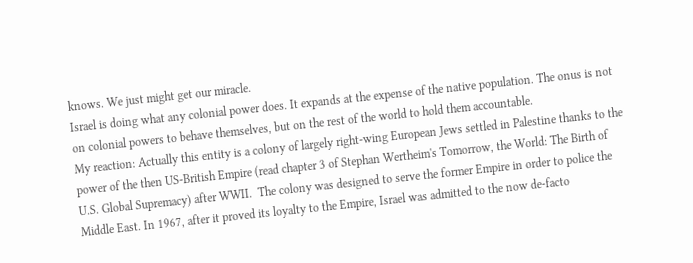knows. We just might get our miracle.
Israel is doing what any colonial power does. It expands at the expense of the native population. The onus is not on colonial powers to behave themselves, but on the rest of the world to hold them accountable.
My reaction: Actually this entity is a colony of largely right-wing European Jews settled in Palestine thanks to the power of the then US-British Empire (read chapter 3 of Stephan Wertheim's Tomorrow, the World: The Birth of U.S. Global Supremacy) after WWII.  The colony was designed to serve the former Empire in order to police the Middle East. In 1967, after it proved its loyalty to the Empire, Israel was admitted to the now de-facto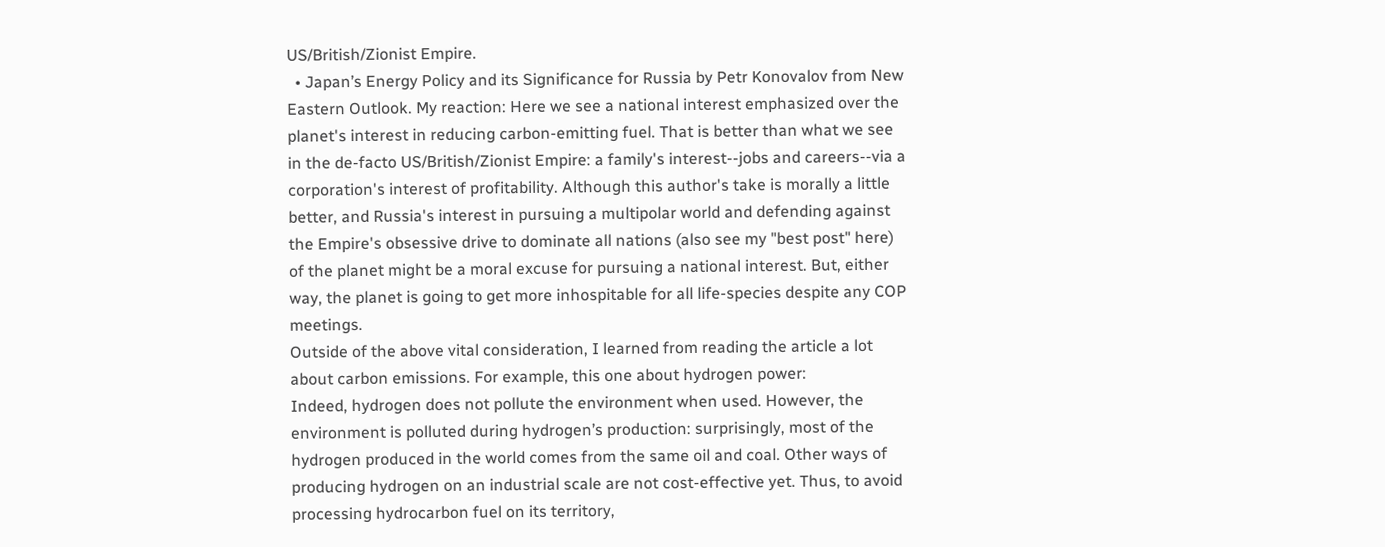US/British/Zionist Empire.
  • Japan’s Energy Policy and its Significance for Russia by Petr Konovalov from New Eastern Outlook. My reaction: Here we see a national interest emphasized over the planet's interest in reducing carbon-emitting fuel. That is better than what we see in the de-facto US/British/Zionist Empire: a family's interest--jobs and careers--via a corporation's interest of profitability. Although this author's take is morally a little better, and Russia's interest in pursuing a multipolar world and defending against the Empire's obsessive drive to dominate all nations (also see my "best post" here) of the planet might be a moral excuse for pursuing a national interest. But, either way, the planet is going to get more inhospitable for all life-species despite any COP meetings.
Outside of the above vital consideration, I learned from reading the article a lot about carbon emissions. For example, this one about hydrogen power:
Indeed, hydrogen does not pollute the environment when used. However, the environment is polluted during hydrogen’s production: surprisingly, most of the hydrogen produced in the world comes from the same oil and coal. Other ways of producing hydrogen on an industrial scale are not cost-effective yet. Thus, to avoid processing hydrocarbon fuel on its territory,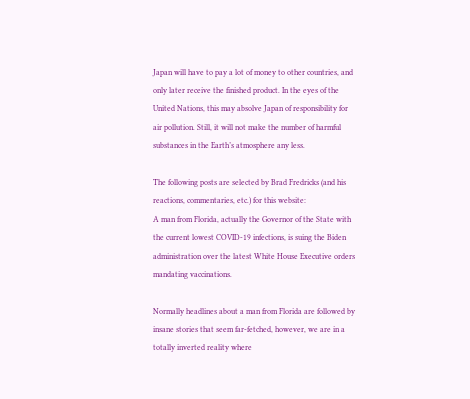Japan will have to pay a lot of money to other countries, and only later receive the finished product. In the eyes of the United Nations, this may absolve Japan of responsibility for air pollution. Still, it will not make the number of harmful substances in the Earth’s atmosphere any less.

The following posts are selected by Brad Fredricks (and his reactions, commentaries, etc.) for this website:
A man from Florida, actually the Governor of the State with the current lowest COVID-19 infections, is suing the Biden administration over the latest White House Executive orders mandating vaccinations.

Normally headlines about a man from Florida are followed by insane stories that seem far-fetched, however, we are in a totally inverted reality where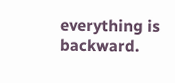everything is backward.